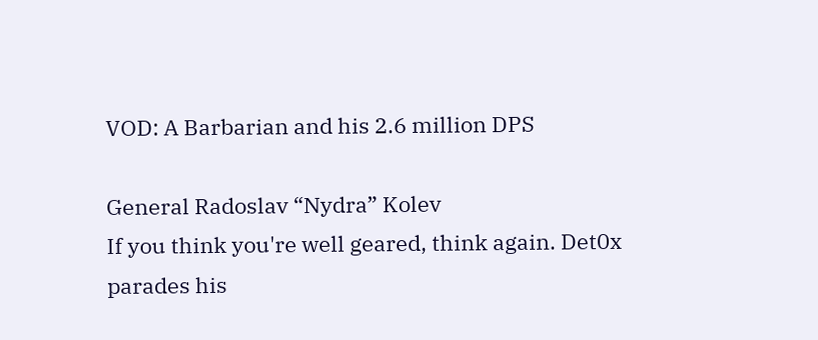VOD: A Barbarian and his 2.6 million DPS

General Radoslav “Nydra” Kolev
If you think you're well geared, think again. Det0x parades his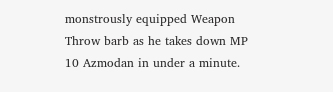monstrously equipped Weapon Throw barb as he takes down MP 10 Azmodan in under a minute.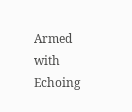Armed with Echoing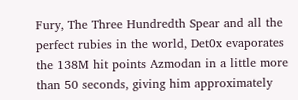Fury, The Three Hundredth Spear and all the perfect rubies in the world, Det0x evaporates the 138M hit points Azmodan in a little more than 50 seconds, giving him approximately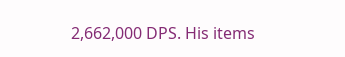2,662,000 DPS. His items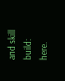and skill build: here.